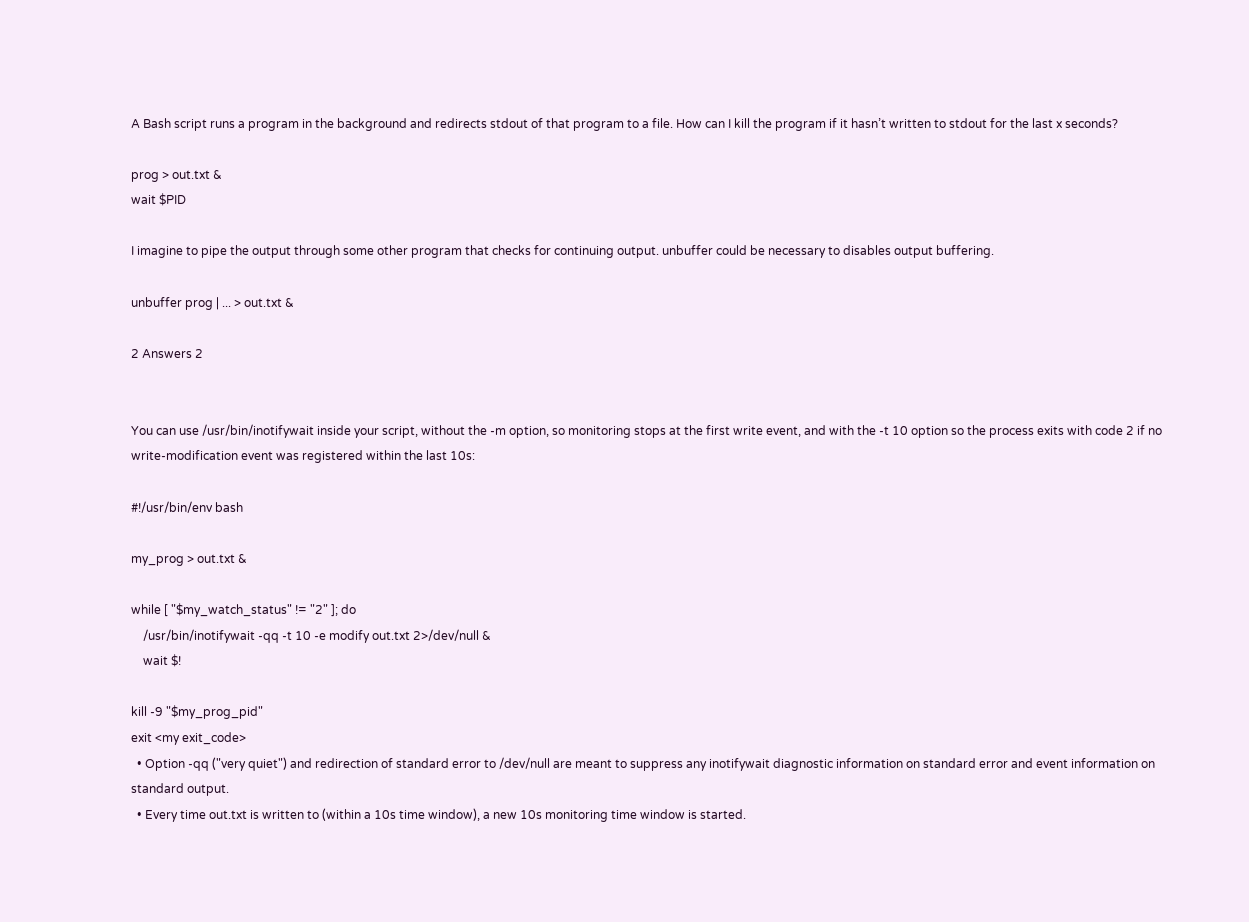A Bash script runs a program in the background and redirects stdout of that program to a file. How can I kill the program if it hasn’t written to stdout for the last x seconds?

prog > out.txt &
wait $PID

I imagine to pipe the output through some other program that checks for continuing output. unbuffer could be necessary to disables output buffering.

unbuffer prog | ... > out.txt &

2 Answers 2


You can use /usr/bin/inotifywait inside your script, without the -m option, so monitoring stops at the first write event, and with the -t 10 option so the process exits with code 2 if no write-modification event was registered within the last 10s:

#!/usr/bin/env bash

my_prog > out.txt &

while [ "$my_watch_status" != "2" ]; do
    /usr/bin/inotifywait -qq -t 10 -e modify out.txt 2>/dev/null &
    wait $!

kill -9 "$my_prog_pid"
exit <my exit_code>
  • Option -qq ("very quiet") and redirection of standard error to /dev/null are meant to suppress any inotifywait diagnostic information on standard error and event information on standard output.
  • Every time out.txt is written to (within a 10s time window), a new 10s monitoring time window is started.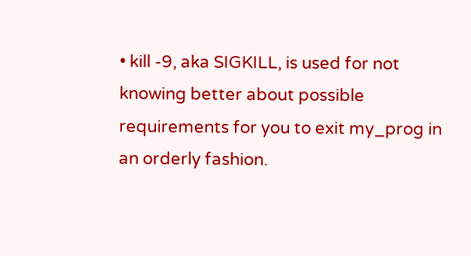• kill -9, aka SIGKILL, is used for not knowing better about possible requirements for you to exit my_prog in an orderly fashion.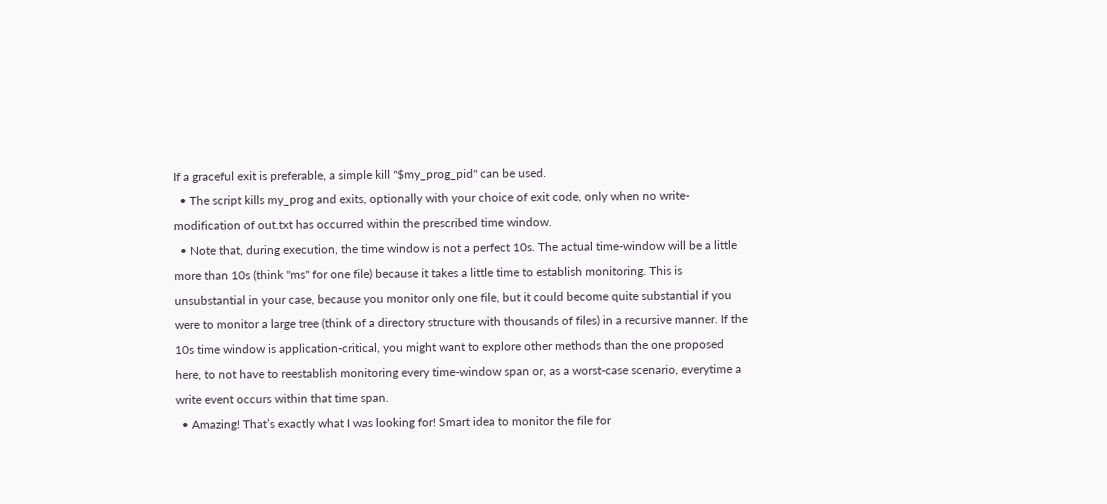If a graceful exit is preferable, a simple kill "$my_prog_pid" can be used.
  • The script kills my_prog and exits, optionally with your choice of exit code, only when no write-modification of out.txt has occurred within the prescribed time window.
  • Note that, during execution, the time window is not a perfect 10s. The actual time-window will be a little more than 10s (think "ms" for one file) because it takes a little time to establish monitoring. This is unsubstantial in your case, because you monitor only one file, but it could become quite substantial if you were to monitor a large tree (think of a directory structure with thousands of files) in a recursive manner. If the 10s time window is application-critical, you might want to explore other methods than the one proposed here, to not have to reestablish monitoring every time-window span or, as a worst-case scenario, everytime a write event occurs within that time span.
  • Amazing! That’s exactly what I was looking for! Smart idea to monitor the file for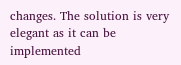changes. The solution is very elegant as it can be implemented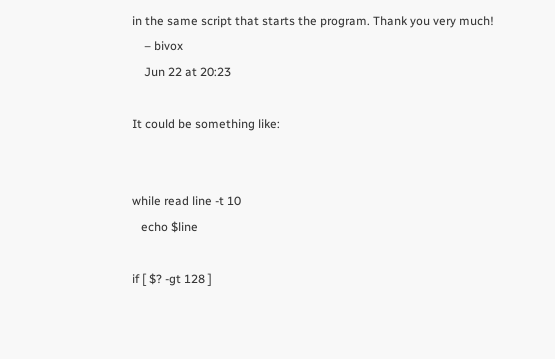in the same script that starts the program. Thank you very much!
    – bivox
    Jun 22 at 20:23

It could be something like:


while read line -t 10
   echo $line

if [ $? -gt 128 ]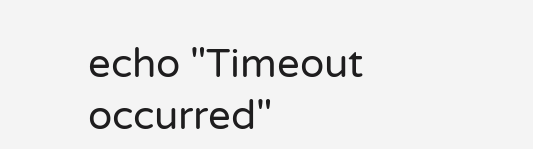echo "Timeout occurred"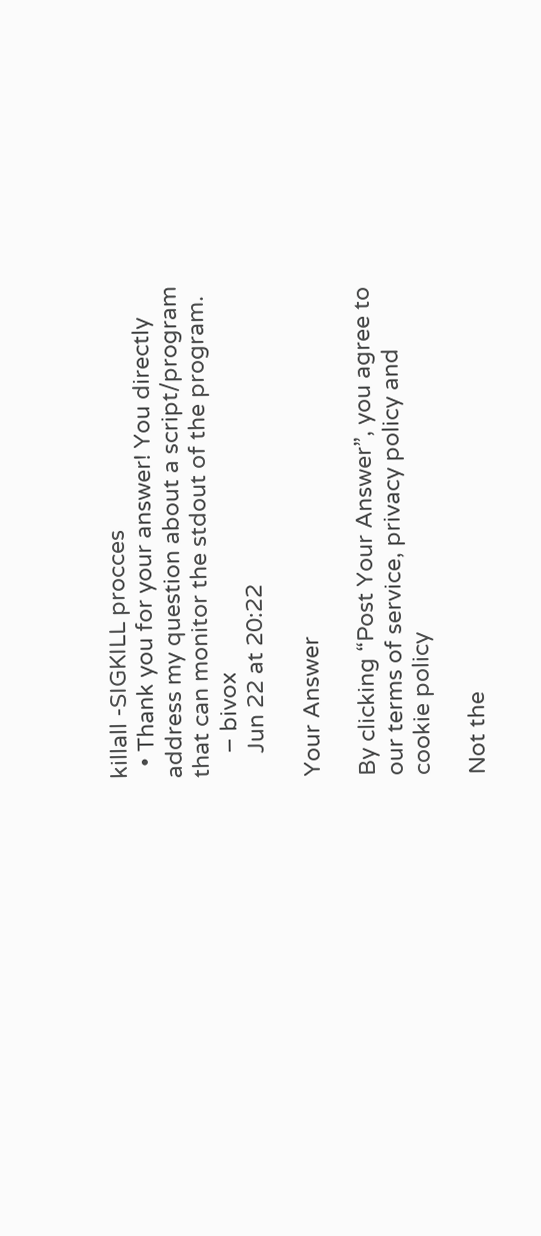killall -SIGKILL procces
  • Thank you for your answer! You directly address my question about a script/program that can monitor the stdout of the program.
    – bivox
    Jun 22 at 20:22

Your Answer

By clicking “Post Your Answer”, you agree to our terms of service, privacy policy and cookie policy

Not the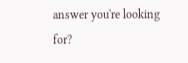answer you're looking for?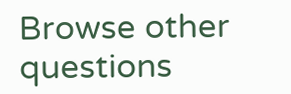Browse other questions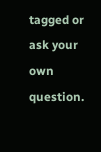tagged or ask your own question.